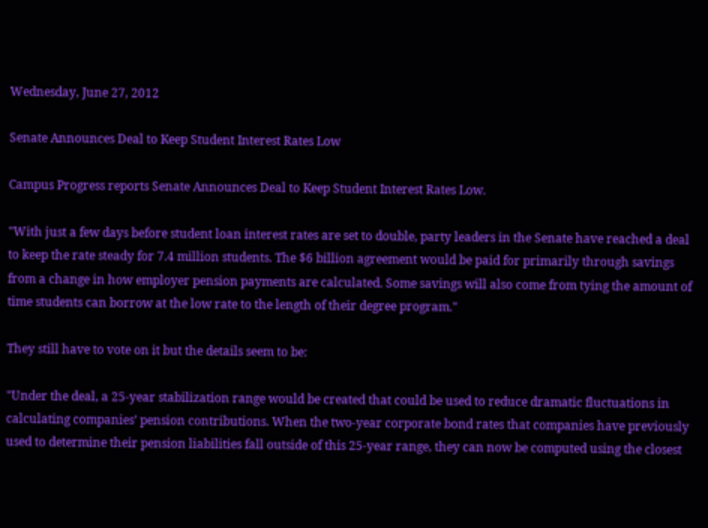Wednesday, June 27, 2012

Senate Announces Deal to Keep Student Interest Rates Low

Campus Progress reports Senate Announces Deal to Keep Student Interest Rates Low.

"With just a few days before student loan interest rates are set to double, party leaders in the Senate have reached a deal to keep the rate steady for 7.4 million students. The $6 billion agreement would be paid for primarily through savings from a change in how employer pension payments are calculated. Some savings will also come from tying the amount of time students can borrow at the low rate to the length of their degree program."

They still have to vote on it but the details seem to be:

"Under the deal, a 25-year stabilization range would be created that could be used to reduce dramatic fluctuations in calculating companies’ pension contributions. When the two-year corporate bond rates that companies have previously used to determine their pension liabilities fall outside of this 25-year range, they can now be computed using the closest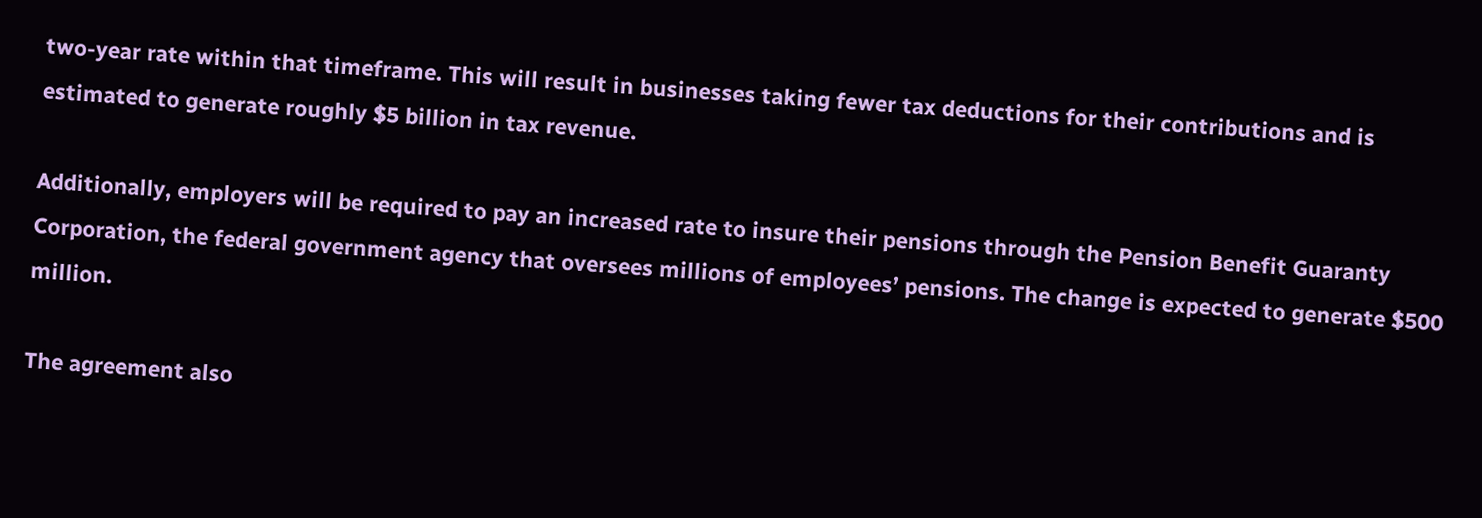two-year rate within that timeframe. This will result in businesses taking fewer tax deductions for their contributions and is estimated to generate roughly $5 billion in tax revenue.

Additionally, employers will be required to pay an increased rate to insure their pensions through the Pension Benefit Guaranty Corporation, the federal government agency that oversees millions of employees’ pensions. The change is expected to generate $500 million.

The agreement also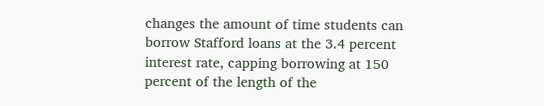changes the amount of time students can borrow Stafford loans at the 3.4 percent interest rate, capping borrowing at 150 percent of the length of the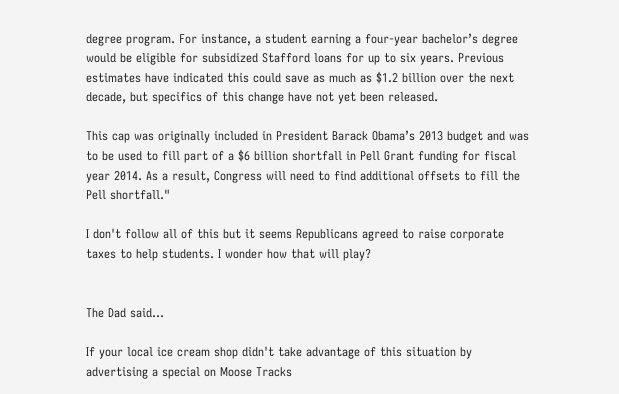degree program. For instance, a student earning a four-year bachelor’s degree would be eligible for subsidized Stafford loans for up to six years. Previous estimates have indicated this could save as much as $1.2 billion over the next decade, but specifics of this change have not yet been released.

This cap was originally included in President Barack Obama’s 2013 budget and was to be used to fill part of a $6 billion shortfall in Pell Grant funding for fiscal year 2014. As a result, Congress will need to find additional offsets to fill the Pell shortfall."

I don't follow all of this but it seems Republicans agreed to raise corporate taxes to help students. I wonder how that will play?


The Dad said...

If your local ice cream shop didn't take advantage of this situation by advertising a special on Moose Tracks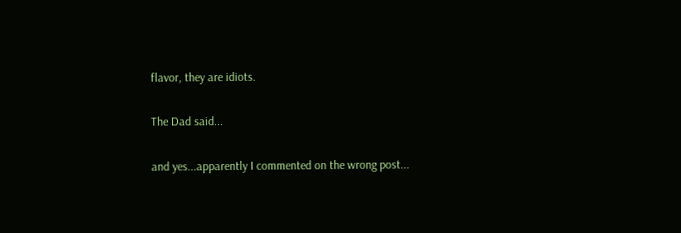flavor, they are idiots.

The Dad said...

and yes...apparently I commented on the wrong post...